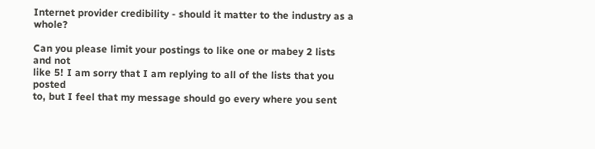Internet provider credibility - should it matter to the industry as a whole?

Can you please limit your postings to like one or mabey 2 lists and not
like 5! I am sorry that I am replying to all of the lists that you posted
to, but I feel that my message should go every where you sent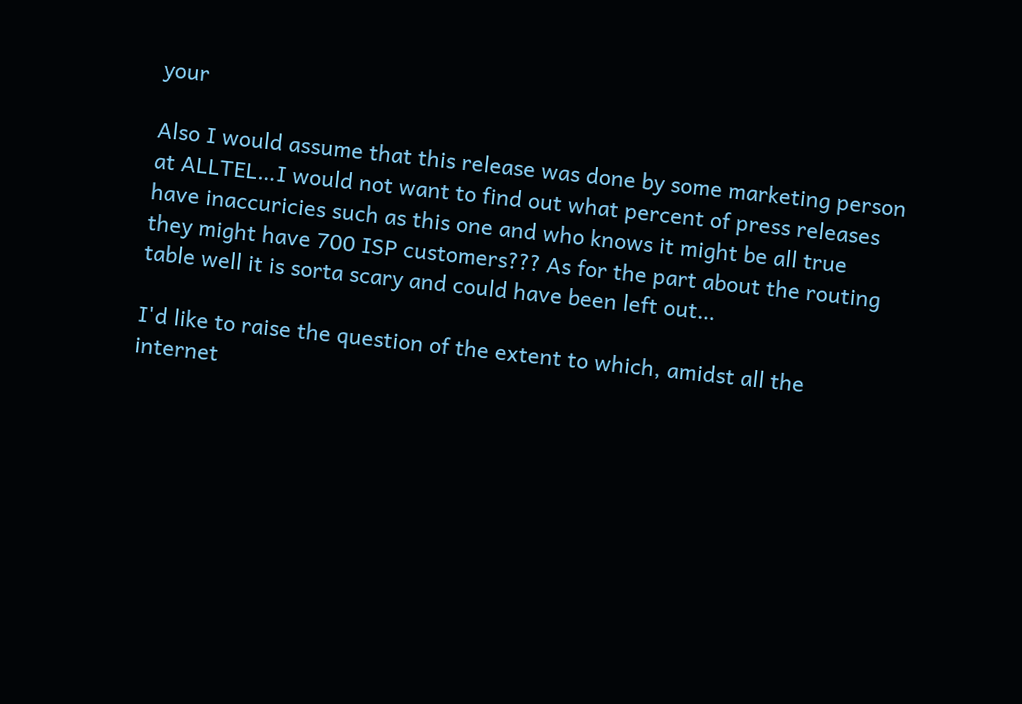your

Also I would assume that this release was done by some marketing person
at ALLTEL…I would not want to find out what percent of press releases
have inaccuricies such as this one and who knows it might be all true
they might have 700 ISP customers??? As for the part about the routing
table well it is sorta scary and could have been left out…

I'd like to raise the question of the extent to which, amidst all the
internet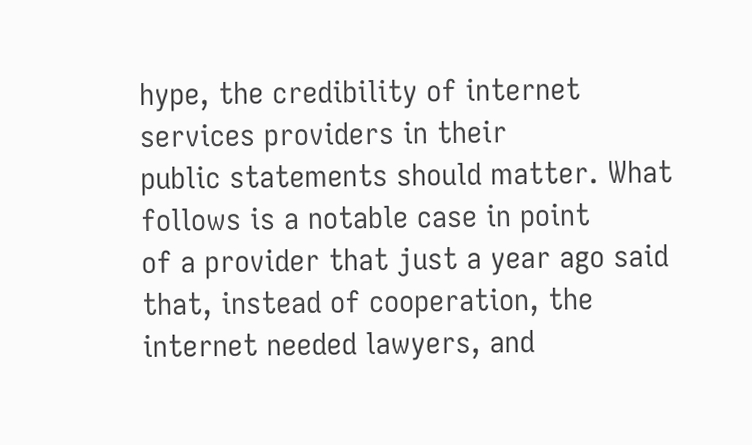hype, the credibility of internet services providers in their
public statements should matter. What follows is a notable case in point
of a provider that just a year ago said that, instead of cooperation, the
internet needed lawyers, and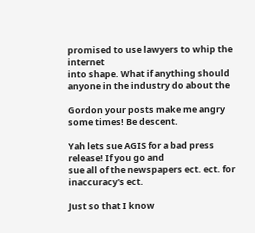promised to use lawyers to whip the internet
into shape. What if anything should anyone in the industry do about the

Gordon your posts make me angry some times! Be descent.

Yah lets sue AGIS for a bad press release! If you go and
sue all of the newspapers ect. ect. for inaccuracy's ect.

Just so that I know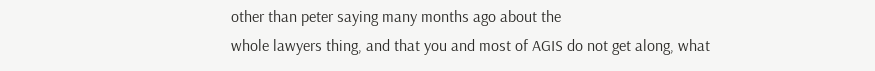other than peter saying many months ago about the
whole lawyers thing, and that you and most of AGIS do not get along, what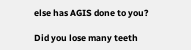else has AGIS done to you?

Did you lose many teeth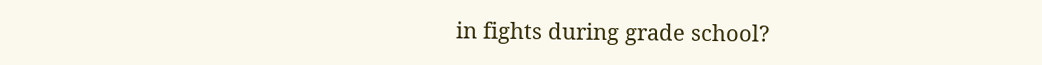in fights during grade school?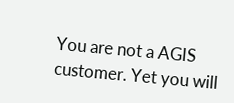You are not a AGIS customer. Yet you will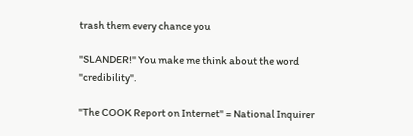trash them every chance you

"SLANDER!" You make me think about the word "credibility".

"The COOK Report on Internet" = National Inquirer